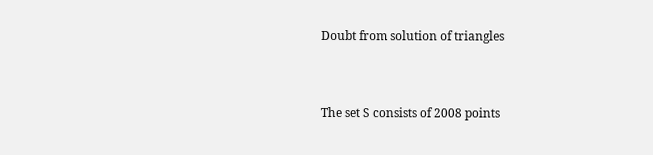Doubt from solution of triangles


The set S consists of 2008 points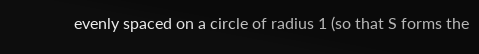evenly spaced on a circle of radius 1 (so that S forms the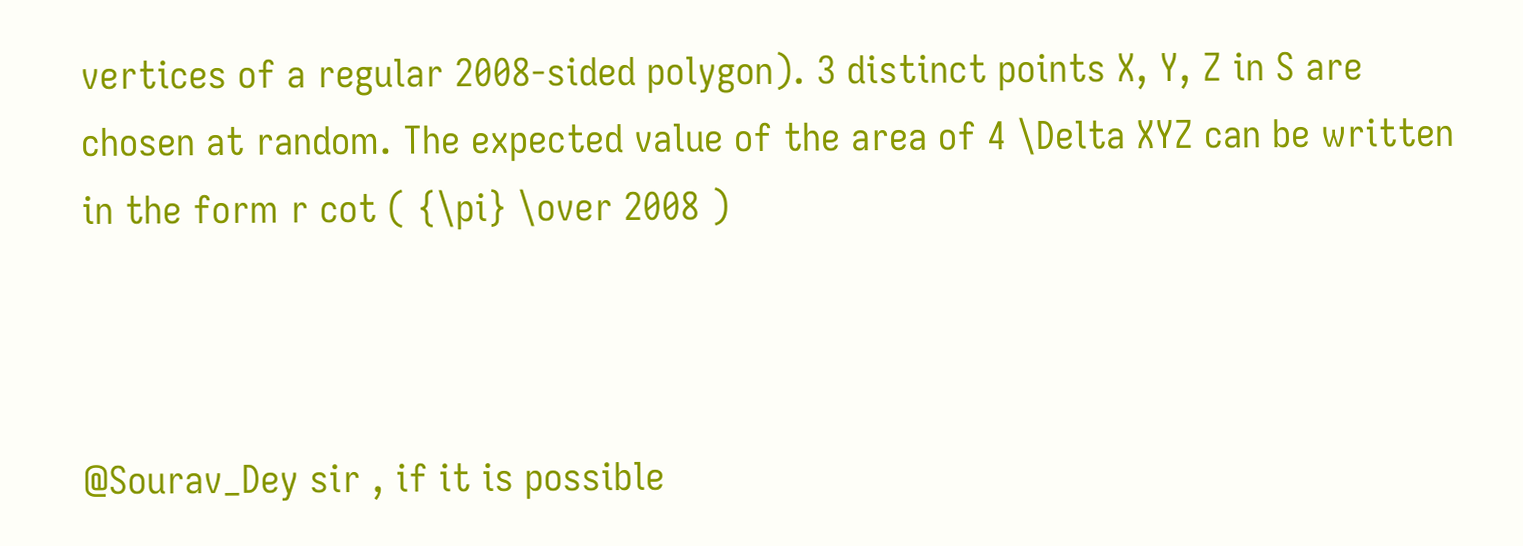vertices of a regular 2008-sided polygon). 3 distinct points X, Y, Z in S are chosen at random. The expected value of the area of 4 \Delta XYZ can be written in the form r cot ( {\pi} \over 2008 )



@Sourav_Dey sir , if it is possible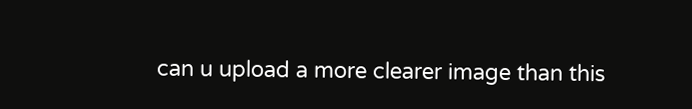can u upload a more clearer image than this